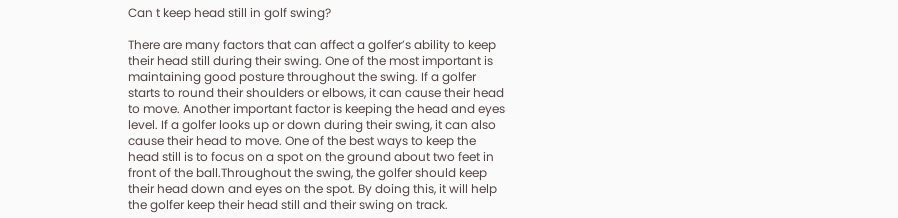Can t keep head still in golf swing?

There are many factors that can affect a golfer’s ability to keep their head still during their swing. One of the most important is maintaining good posture throughout the swing. If a golfer starts to round their shoulders or elbows, it can cause their head to move. Another important factor is keeping the head and eyes level. If a golfer looks up or down during their swing, it can also cause their head to move. One of the best ways to keep the head still is to focus on a spot on the ground about two feet in front of the ball.Throughout the swing, the golfer should keep their head down and eyes on the spot. By doing this, it will help the golfer keep their head still and their swing on track.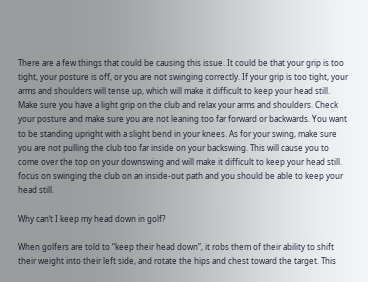There are a few things that could be causing this issue. It could be that your grip is too tight, your posture is off, or you are not swinging correctly. If your grip is too tight, your arms and shoulders will tense up, which will make it difficult to keep your head still. Make sure you have a light grip on the club and relax your arms and shoulders. Check your posture and make sure you are not leaning too far forward or backwards. You want to be standing upright with a slight bend in your knees. As for your swing, make sure you are not pulling the club too far inside on your backswing. This will cause you to come over the top on your downswing and will make it difficult to keep your head still. focus on swinging the club on an inside-out path and you should be able to keep your head still.

Why can’t I keep my head down in golf?

When golfers are told to “keep their head down”, it robs them of their ability to shift their weight into their left side, and rotate the hips and chest toward the target. This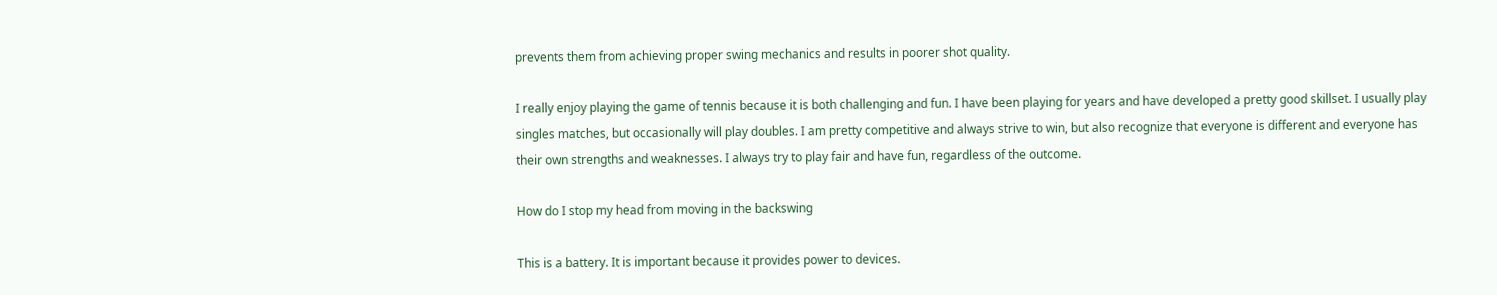prevents them from achieving proper swing mechanics and results in poorer shot quality.

I really enjoy playing the game of tennis because it is both challenging and fun. I have been playing for years and have developed a pretty good skillset. I usually play singles matches, but occasionally will play doubles. I am pretty competitive and always strive to win, but also recognize that everyone is different and everyone has their own strengths and weaknesses. I always try to play fair and have fun, regardless of the outcome.

How do I stop my head from moving in the backswing

This is a battery. It is important because it provides power to devices.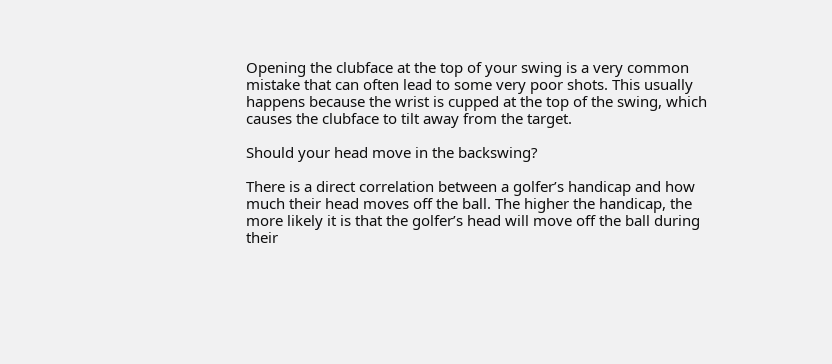Opening the clubface at the top of your swing is a very common mistake that can often lead to some very poor shots. This usually happens because the wrist is cupped at the top of the swing, which causes the clubface to tilt away from the target.

Should your head move in the backswing?

There is a direct correlation between a golfer’s handicap and how much their head moves off the ball. The higher the handicap, the more likely it is that the golfer’s head will move off the ball during their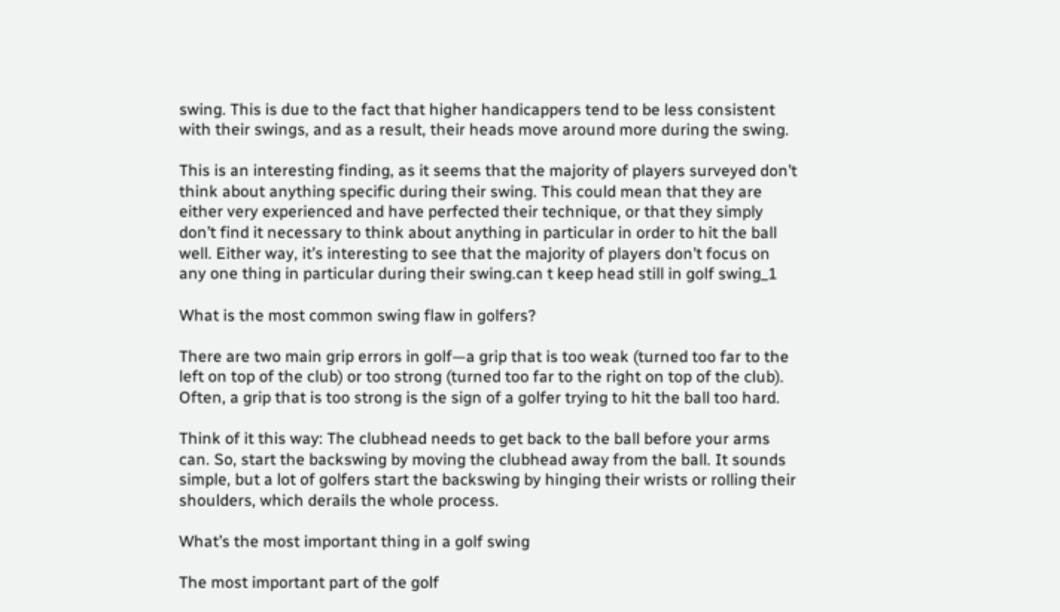swing. This is due to the fact that higher handicappers tend to be less consistent with their swings, and as a result, their heads move around more during the swing.

This is an interesting finding, as it seems that the majority of players surveyed don’t think about anything specific during their swing. This could mean that they are either very experienced and have perfected their technique, or that they simply don’t find it necessary to think about anything in particular in order to hit the ball well. Either way, it’s interesting to see that the majority of players don’t focus on any one thing in particular during their swing.can t keep head still in golf swing_1

What is the most common swing flaw in golfers?

There are two main grip errors in golf—a grip that is too weak (turned too far to the left on top of the club) or too strong (turned too far to the right on top of the club). Often, a grip that is too strong is the sign of a golfer trying to hit the ball too hard.

Think of it this way: The clubhead needs to get back to the ball before your arms can. So, start the backswing by moving the clubhead away from the ball. It sounds simple, but a lot of golfers start the backswing by hinging their wrists or rolling their shoulders, which derails the whole process.

What’s the most important thing in a golf swing

The most important part of the golf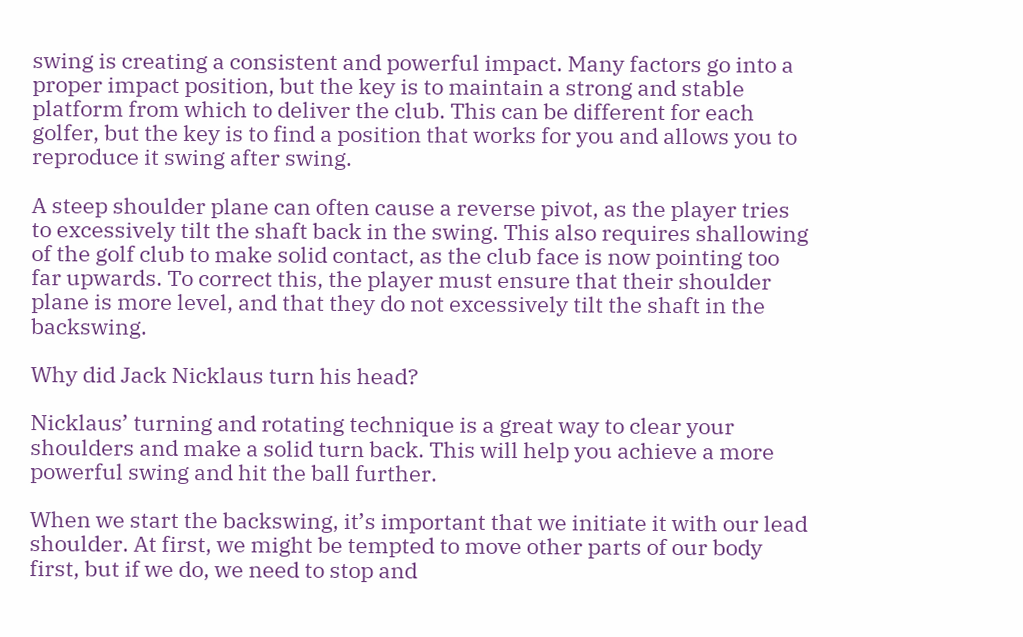swing is creating a consistent and powerful impact. Many factors go into a proper impact position, but the key is to maintain a strong and stable platform from which to deliver the club. This can be different for each golfer, but the key is to find a position that works for you and allows you to reproduce it swing after swing.

A steep shoulder plane can often cause a reverse pivot, as the player tries to excessively tilt the shaft back in the swing. This also requires shallowing of the golf club to make solid contact, as the club face is now pointing too far upwards. To correct this, the player must ensure that their shoulder plane is more level, and that they do not excessively tilt the shaft in the backswing.

Why did Jack Nicklaus turn his head?

Nicklaus’ turning and rotating technique is a great way to clear your shoulders and make a solid turn back. This will help you achieve a more powerful swing and hit the ball further.

When we start the backswing, it’s important that we initiate it with our lead shoulder. At first, we might be tempted to move other parts of our body first, but if we do, we need to stop and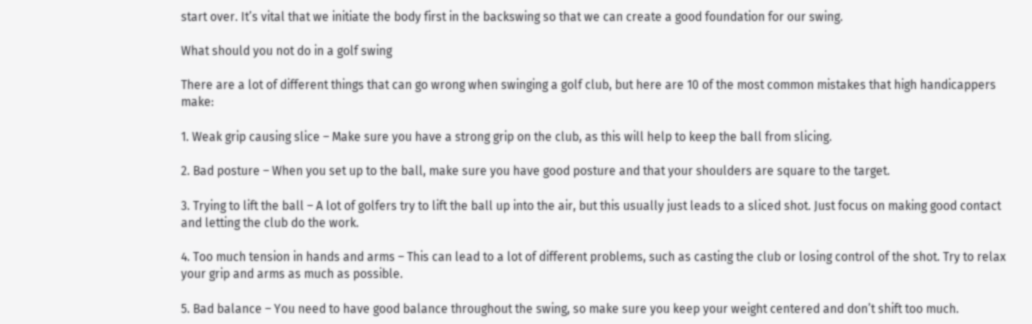start over. It’s vital that we initiate the body first in the backswing so that we can create a good foundation for our swing.

What should you not do in a golf swing

There are a lot of different things that can go wrong when swinging a golf club, but here are 10 of the most common mistakes that high handicappers make:

1. Weak grip causing slice – Make sure you have a strong grip on the club, as this will help to keep the ball from slicing.

2. Bad posture – When you set up to the ball, make sure you have good posture and that your shoulders are square to the target.

3. Trying to lift the ball – A lot of golfers try to lift the ball up into the air, but this usually just leads to a sliced shot. Just focus on making good contact and letting the club do the work.

4. Too much tension in hands and arms – This can lead to a lot of different problems, such as casting the club or losing control of the shot. Try to relax your grip and arms as much as possible.

5. Bad balance – You need to have good balance throughout the swing, so make sure you keep your weight centered and don’t shift too much.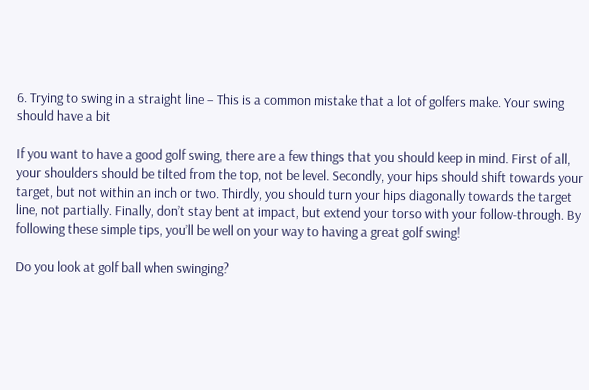6. Trying to swing in a straight line – This is a common mistake that a lot of golfers make. Your swing should have a bit

If you want to have a good golf swing, there are a few things that you should keep in mind. First of all, your shoulders should be tilted from the top, not be level. Secondly, your hips should shift towards your target, but not within an inch or two. Thirdly, you should turn your hips diagonally towards the target line, not partially. Finally, don’t stay bent at impact, but extend your torso with your follow-through. By following these simple tips, you’ll be well on your way to having a great golf swing!

Do you look at golf ball when swinging?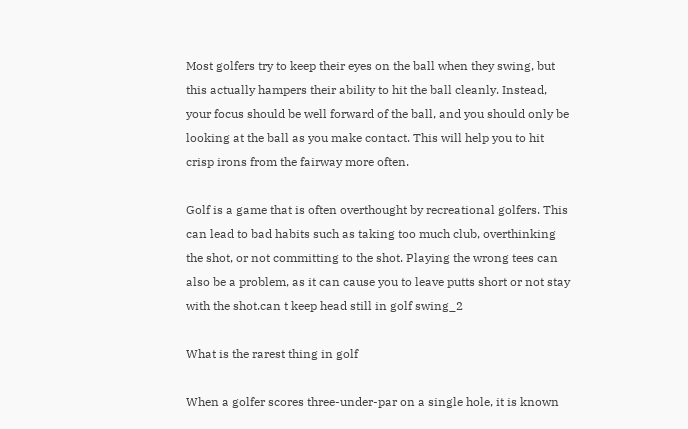Most golfers try to keep their eyes on the ball when they swing, but this actually hampers their ability to hit the ball cleanly. Instead, your focus should be well forward of the ball, and you should only be looking at the ball as you make contact. This will help you to hit crisp irons from the fairway more often.

Golf is a game that is often overthought by recreational golfers. This can lead to bad habits such as taking too much club, overthinking the shot, or not committing to the shot. Playing the wrong tees can also be a problem, as it can cause you to leave putts short or not stay with the shot.can t keep head still in golf swing_2

What is the rarest thing in golf

When a golfer scores three-under-par on a single hole, it is known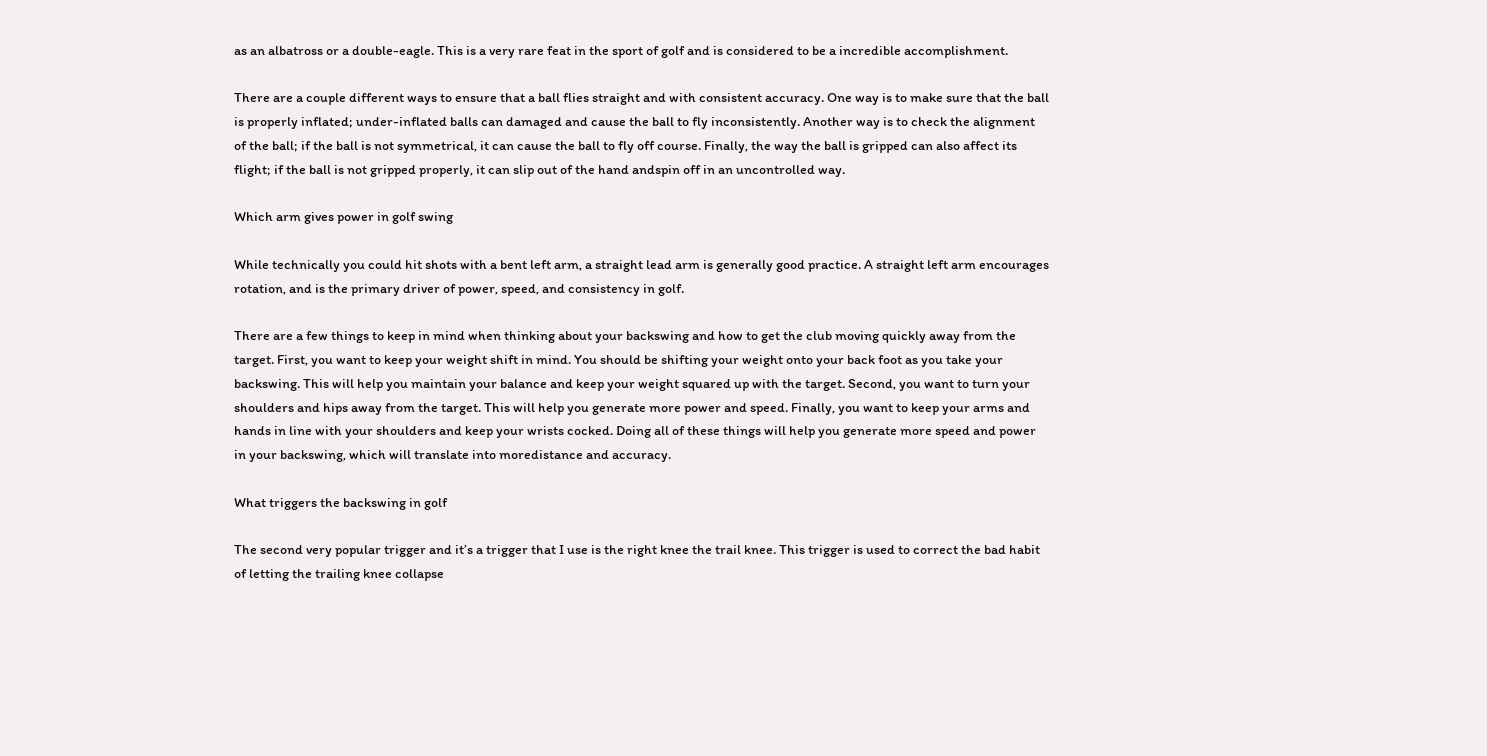as an albatross or a double-eagle. This is a very rare feat in the sport of golf and is considered to be a incredible accomplishment.

There are a couple different ways to ensure that a ball flies straight and with consistent accuracy. One way is to make sure that the ball is properly inflated; under-inflated balls can damaged and cause the ball to fly inconsistently. Another way is to check the alignment of the ball; if the ball is not symmetrical, it can cause the ball to fly off course. Finally, the way the ball is gripped can also affect its flight; if the ball is not gripped properly, it can slip out of the hand andspin off in an uncontrolled way.

Which arm gives power in golf swing

While technically you could hit shots with a bent left arm, a straight lead arm is generally good practice. A straight left arm encourages rotation, and is the primary driver of power, speed, and consistency in golf.

There are a few things to keep in mind when thinking about your backswing and how to get the club moving quickly away from the target. First, you want to keep your weight shift in mind. You should be shifting your weight onto your back foot as you take your backswing. This will help you maintain your balance and keep your weight squared up with the target. Second, you want to turn your shoulders and hips away from the target. This will help you generate more power and speed. Finally, you want to keep your arms and hands in line with your shoulders and keep your wrists cocked. Doing all of these things will help you generate more speed and power in your backswing, which will translate into moredistance and accuracy.

What triggers the backswing in golf

The second very popular trigger and it’s a trigger that I use is the right knee the trail knee. This trigger is used to correct the bad habit of letting the trailing knee collapse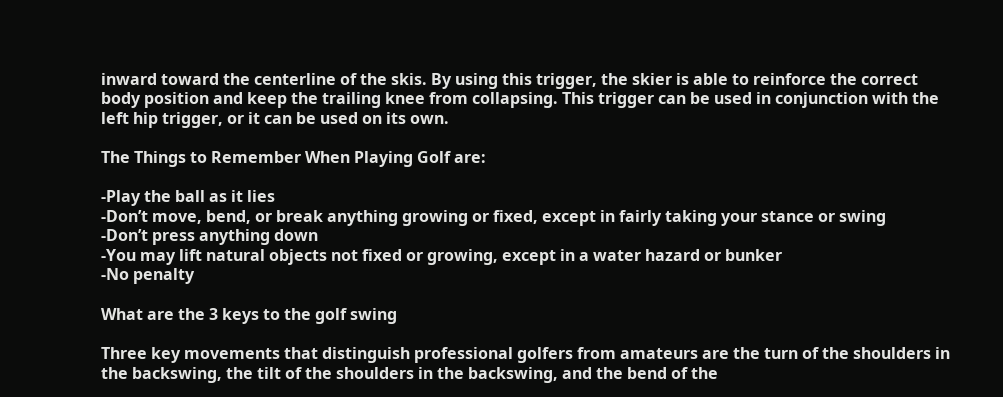inward toward the centerline of the skis. By using this trigger, the skier is able to reinforce the correct body position and keep the trailing knee from collapsing. This trigger can be used in conjunction with the left hip trigger, or it can be used on its own.

The Things to Remember When Playing Golf are:

-Play the ball as it lies
-Don’t move, bend, or break anything growing or fixed, except in fairly taking your stance or swing
-Don’t press anything down
-You may lift natural objects not fixed or growing, except in a water hazard or bunker
-No penalty

What are the 3 keys to the golf swing

Three key movements that distinguish professional golfers from amateurs are the turn of the shoulders in the backswing, the tilt of the shoulders in the backswing, and the bend of the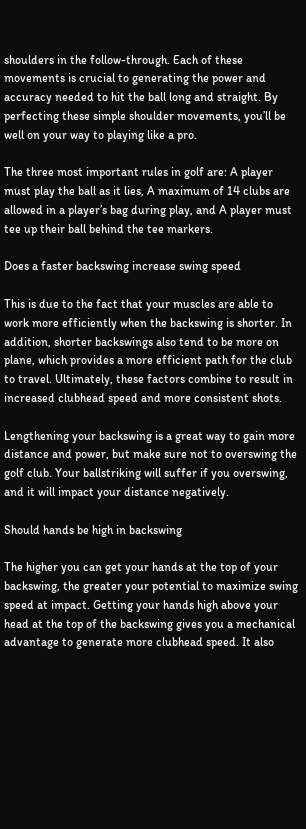shoulders in the follow-through. Each of these movements is crucial to generating the power and accuracy needed to hit the ball long and straight. By perfecting these simple shoulder movements, you’ll be well on your way to playing like a pro.

The three most important rules in golf are: A player must play the ball as it lies, A maximum of 14 clubs are allowed in a player’s bag during play, and A player must tee up their ball behind the tee markers.

Does a faster backswing increase swing speed

This is due to the fact that your muscles are able to work more efficiently when the backswing is shorter. In addition, shorter backswings also tend to be more on plane, which provides a more efficient path for the club to travel. Ultimately, these factors combine to result in increased clubhead speed and more consistent shots.

Lengthening your backswing is a great way to gain more distance and power, but make sure not to overswing the golf club. Your ballstriking will suffer if you overswing, and it will impact your distance negatively.

Should hands be high in backswing

The higher you can get your hands at the top of your backswing, the greater your potential to maximize swing speed at impact. Getting your hands high above your head at the top of the backswing gives you a mechanical advantage to generate more clubhead speed. It also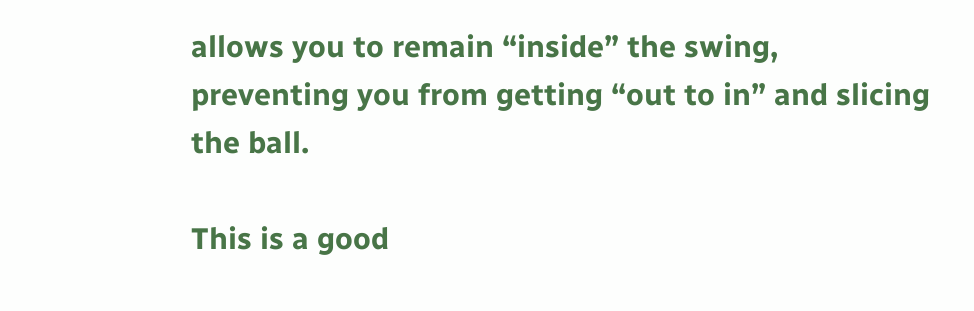allows you to remain “inside” the swing, preventing you from getting “out to in” and slicing the ball.

This is a good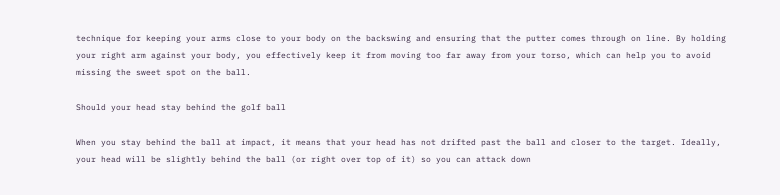technique for keeping your arms close to your body on the backswing and ensuring that the putter comes through on line. By holding your right arm against your body, you effectively keep it from moving too far away from your torso, which can help you to avoid missing the sweet spot on the ball.

Should your head stay behind the golf ball

When you stay behind the ball at impact, it means that your head has not drifted past the ball and closer to the target. Ideally, your head will be slightly behind the ball (or right over top of it) so you can attack down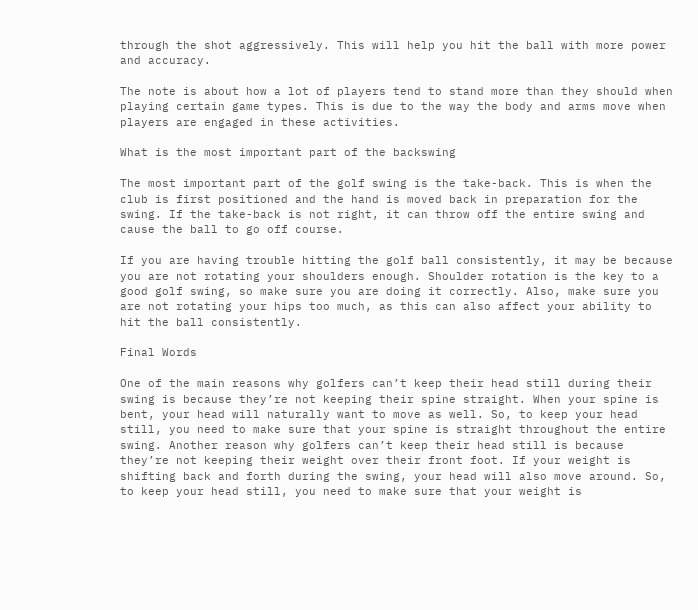through the shot aggressively. This will help you hit the ball with more power and accuracy.

The note is about how a lot of players tend to stand more than they should when playing certain game types. This is due to the way the body and arms move when players are engaged in these activities.

What is the most important part of the backswing

The most important part of the golf swing is the take-back. This is when the club is first positioned and the hand is moved back in preparation for the swing. If the take-back is not right, it can throw off the entire swing and cause the ball to go off course.

If you are having trouble hitting the golf ball consistently, it may be because you are not rotating your shoulders enough. Shoulder rotation is the key to a good golf swing, so make sure you are doing it correctly. Also, make sure you are not rotating your hips too much, as this can also affect your ability to hit the ball consistently.

Final Words

One of the main reasons why golfers can’t keep their head still during their swing is because they’re not keeping their spine straight. When your spine is bent, your head will naturally want to move as well. So, to keep your head still, you need to make sure that your spine is straight throughout the entire swing. Another reason why golfers can’t keep their head still is because they’re not keeping their weight over their front foot. If your weight is shifting back and forth during the swing, your head will also move around. So, to keep your head still, you need to make sure that your weight is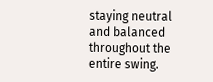staying neutral and balanced throughout the entire swing.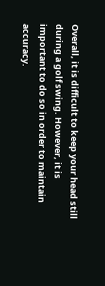Overall, it is difficult to keep your head still during a golf swing. However, it is important to do so in order to maintain accuracy.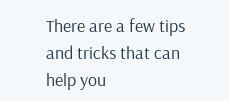There are a few tips and tricks that can help you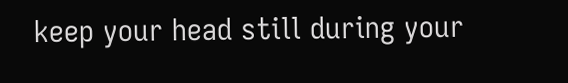keep your head still during your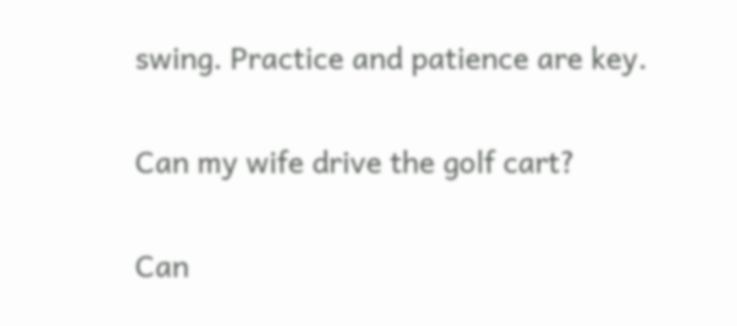swing. Practice and patience are key.

Can my wife drive the golf cart?

Can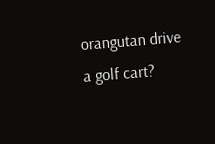orangutan drive a golf cart?